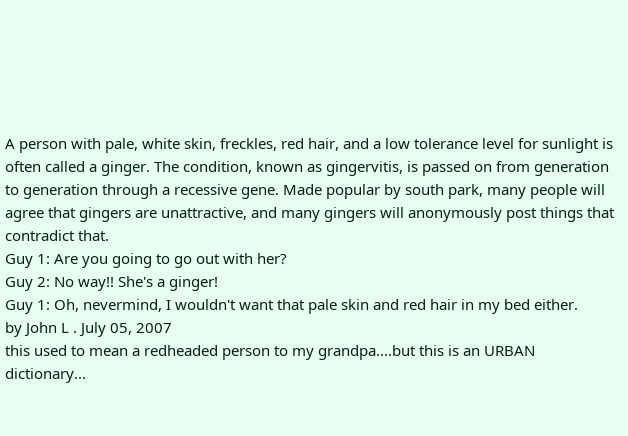A person with pale, white skin, freckles, red hair, and a low tolerance level for sunlight is often called a ginger. The condition, known as gingervitis, is passed on from generation to generation through a recessive gene. Made popular by south park, many people will agree that gingers are unattractive, and many gingers will anonymously post things that contradict that.
Guy 1: Are you going to go out with her?
Guy 2: No way!! She's a ginger!
Guy 1: Oh, nevermind, I wouldn't want that pale skin and red hair in my bed either.
by John L . July 05, 2007
this used to mean a redheaded person to my grandpa....but this is an URBAN dictionary...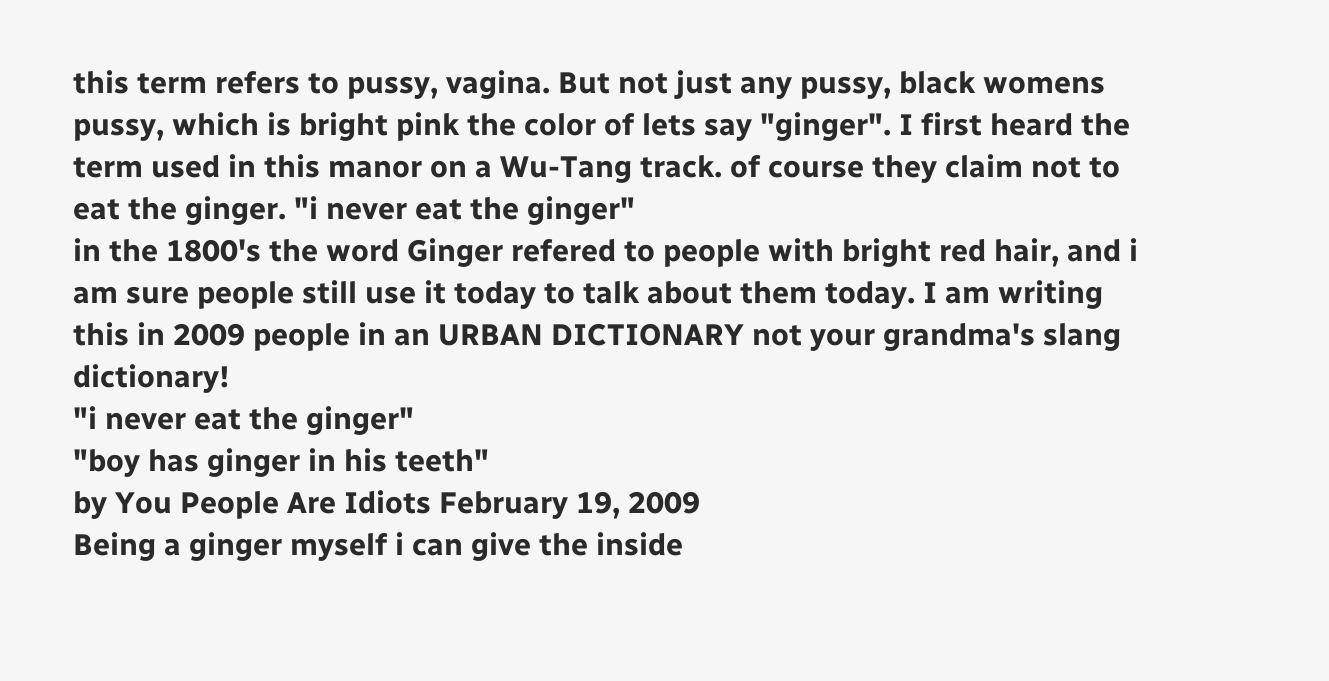this term refers to pussy, vagina. But not just any pussy, black womens pussy, which is bright pink the color of lets say "ginger". I first heard the term used in this manor on a Wu-Tang track. of course they claim not to eat the ginger. "i never eat the ginger"
in the 1800's the word Ginger refered to people with bright red hair, and i am sure people still use it today to talk about them today. I am writing this in 2009 people in an URBAN DICTIONARY not your grandma's slang dictionary!
"i never eat the ginger"
"boy has ginger in his teeth"
by You People Are Idiots February 19, 2009
Being a ginger myself i can give the inside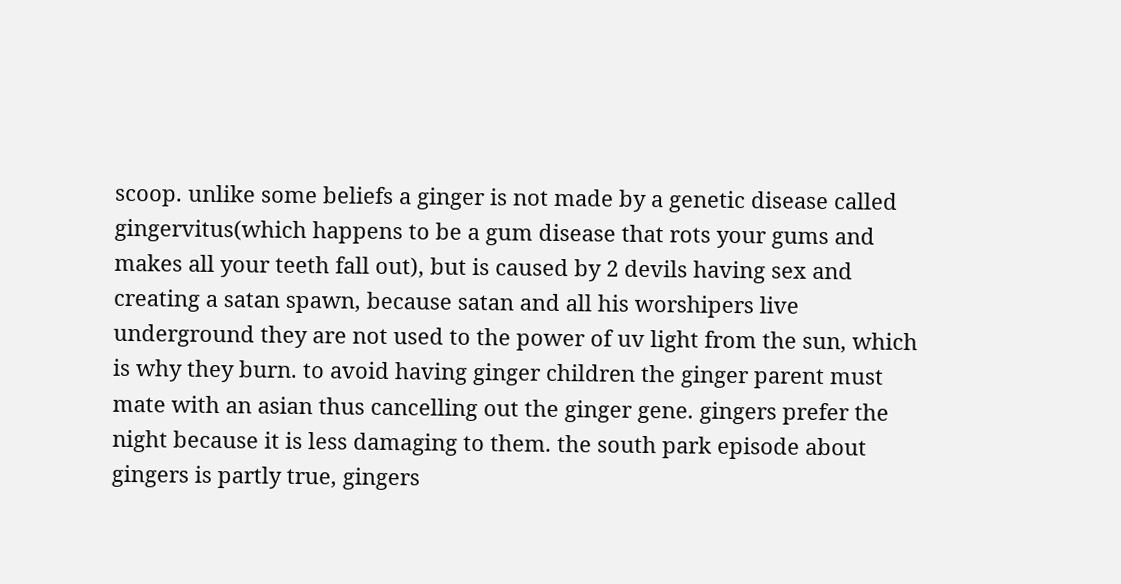scoop. unlike some beliefs a ginger is not made by a genetic disease called gingervitus(which happens to be a gum disease that rots your gums and makes all your teeth fall out), but is caused by 2 devils having sex and creating a satan spawn, because satan and all his worshipers live underground they are not used to the power of uv light from the sun, which is why they burn. to avoid having ginger children the ginger parent must mate with an asian thus cancelling out the ginger gene. gingers prefer the night because it is less damaging to them. the south park episode about gingers is partly true, gingers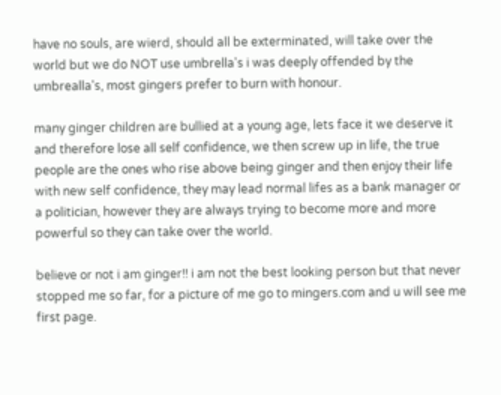have no souls, are wierd, should all be exterminated, will take over the world but we do NOT use umbrella's i was deeply offended by the umbrealla's, most gingers prefer to burn with honour.

many ginger children are bullied at a young age, lets face it we deserve it and therefore lose all self confidence, we then screw up in life, the true people are the ones who rise above being ginger and then enjoy their life with new self confidence, they may lead normal lifes as a bank manager or a politician, however they are always trying to become more and more powerful so they can take over the world.

believe or not i am ginger!! i am not the best looking person but that never stopped me so far, for a picture of me go to mingers.com and u will see me first page.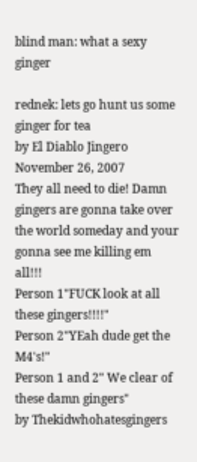blind man: what a sexy ginger

rednek: lets go hunt us some ginger for tea
by El Diablo Jingero November 26, 2007
They all need to die! Damn gingers are gonna take over the world someday and your gonna see me killing em all!!!
Person 1"FUCK look at all these gingers!!!!"
Person 2"YEah dude get the M4's!"
Person 1 and 2" We clear of these damn gingers"
by Thekidwhohatesgingers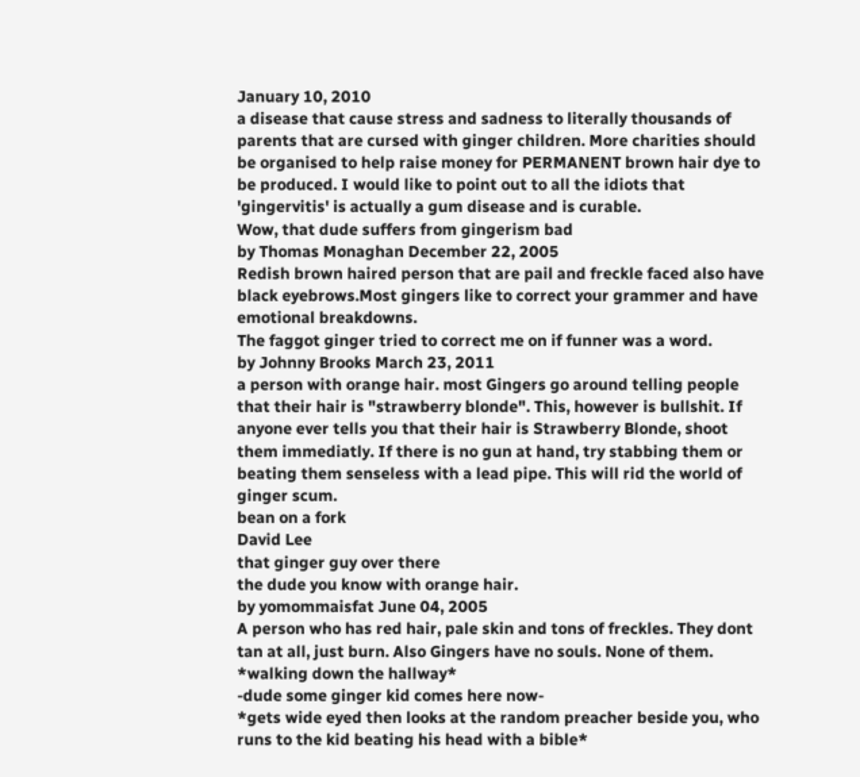January 10, 2010
a disease that cause stress and sadness to literally thousands of parents that are cursed with ginger children. More charities should be organised to help raise money for PERMANENT brown hair dye to be produced. I would like to point out to all the idiots that 'gingervitis' is actually a gum disease and is curable.
Wow, that dude suffers from gingerism bad
by Thomas Monaghan December 22, 2005
Redish brown haired person that are pail and freckle faced also have black eyebrows.Most gingers like to correct your grammer and have emotional breakdowns.
The faggot ginger tried to correct me on if funner was a word.
by Johnny Brooks March 23, 2011
a person with orange hair. most Gingers go around telling people that their hair is "strawberry blonde". This, however is bullshit. If anyone ever tells you that their hair is Strawberry Blonde, shoot them immediatly. If there is no gun at hand, try stabbing them or beating them senseless with a lead pipe. This will rid the world of ginger scum.
bean on a fork
David Lee
that ginger guy over there
the dude you know with orange hair.
by yomommaisfat June 04, 2005
A person who has red hair, pale skin and tons of freckles. They dont tan at all, just burn. Also Gingers have no souls. None of them.
*walking down the hallway*
-dude some ginger kid comes here now-
*gets wide eyed then looks at the random preacher beside you, who runs to the kid beating his head with a bible*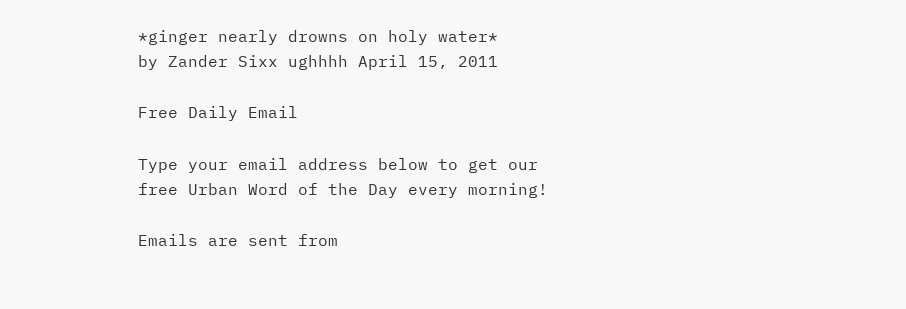*ginger nearly drowns on holy water*
by Zander Sixx ughhhh April 15, 2011

Free Daily Email

Type your email address below to get our free Urban Word of the Day every morning!

Emails are sent from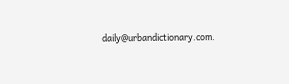daily@urbandictionary.com.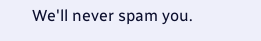We'll never spam you.